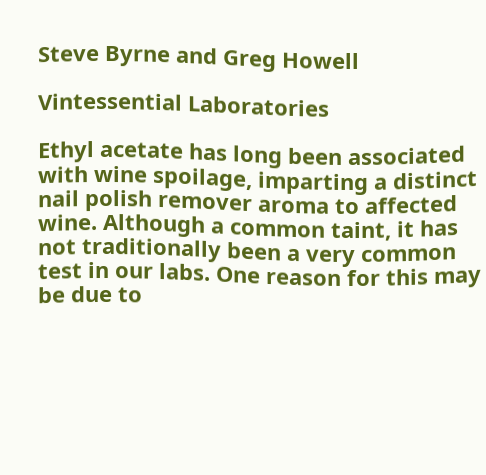Steve Byrne and Greg Howell

Vintessential Laboratories

Ethyl acetate has long been associated with wine spoilage, imparting a distinct nail polish remover aroma to affected wine. Although a common taint, it has not traditionally been a very common test in our labs. One reason for this may be due to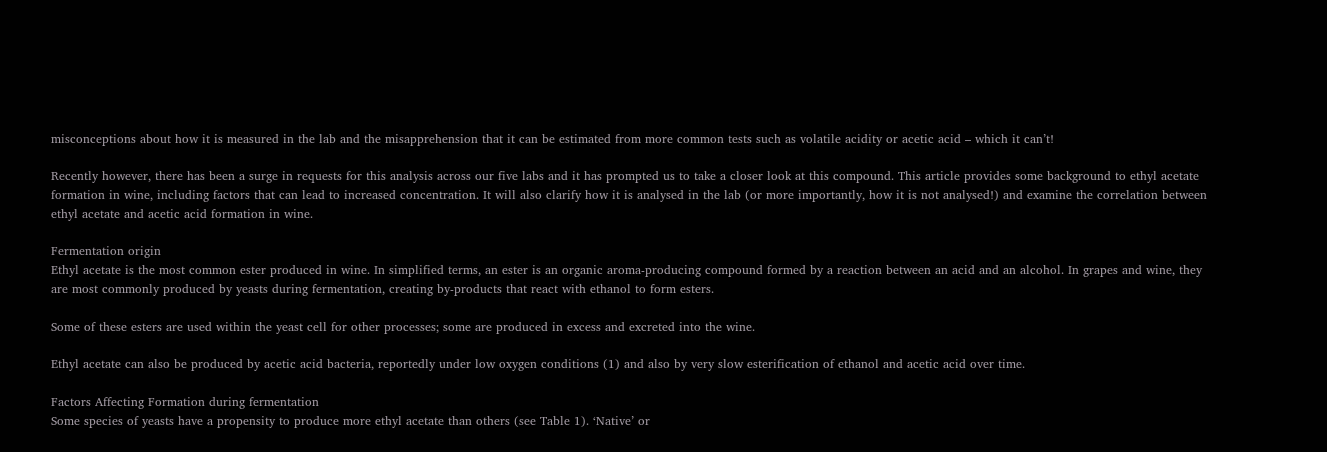misconceptions about how it is measured in the lab and the misapprehension that it can be estimated from more common tests such as volatile acidity or acetic acid – which it can’t!

Recently however, there has been a surge in requests for this analysis across our five labs and it has prompted us to take a closer look at this compound. This article provides some background to ethyl acetate formation in wine, including factors that can lead to increased concentration. It will also clarify how it is analysed in the lab (or more importantly, how it is not analysed!) and examine the correlation between ethyl acetate and acetic acid formation in wine.

Fermentation origin
Ethyl acetate is the most common ester produced in wine. In simplified terms, an ester is an organic aroma-producing compound formed by a reaction between an acid and an alcohol. In grapes and wine, they are most commonly produced by yeasts during fermentation, creating by-products that react with ethanol to form esters.

Some of these esters are used within the yeast cell for other processes; some are produced in excess and excreted into the wine.

Ethyl acetate can also be produced by acetic acid bacteria, reportedly under low oxygen conditions (1) and also by very slow esterification of ethanol and acetic acid over time.

Factors Affecting Formation during fermentation
Some species of yeasts have a propensity to produce more ethyl acetate than others (see Table 1). ‘Native’ or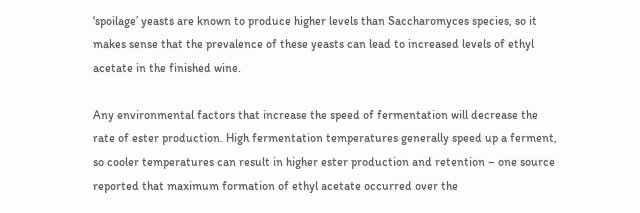‘spoilage’ yeasts are known to produce higher levels than Saccharomyces species, so it makes sense that the prevalence of these yeasts can lead to increased levels of ethyl acetate in the finished wine.

Any environmental factors that increase the speed of fermentation will decrease the rate of ester production. High fermentation temperatures generally speed up a ferment, so cooler temperatures can result in higher ester production and retention – one source reported that maximum formation of ethyl acetate occurred over the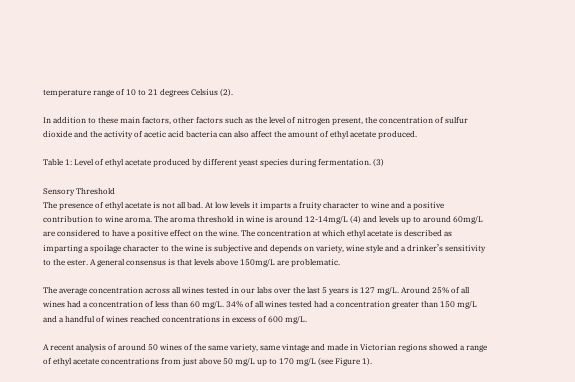temperature range of 10 to 21 degrees Celsius (2).

In addition to these main factors, other factors such as the level of nitrogen present, the concentration of sulfur dioxide and the activity of acetic acid bacteria can also affect the amount of ethyl acetate produced.

Table 1: Level of ethyl acetate produced by different yeast species during fermentation. (3)

Sensory Threshold
The presence of ethyl acetate is not all bad. At low levels it imparts a fruity character to wine and a positive contribution to wine aroma. The aroma threshold in wine is around 12-14mg/L (4) and levels up to around 60mg/L are considered to have a positive effect on the wine. The concentration at which ethyl acetate is described as imparting a spoilage character to the wine is subjective and depends on variety, wine style and a drinker’s sensitivity to the ester. A general consensus is that levels above 150mg/L are problematic.

The average concentration across all wines tested in our labs over the last 5 years is 127 mg/L. Around 25% of all wines had a concentration of less than 60 mg/L. 34% of all wines tested had a concentration greater than 150 mg/L and a handful of wines reached concentrations in excess of 600 mg/L.

A recent analysis of around 50 wines of the same variety, same vintage and made in Victorian regions showed a range of ethyl acetate concentrations from just above 50 mg/L up to 170 mg/L (see Figure 1).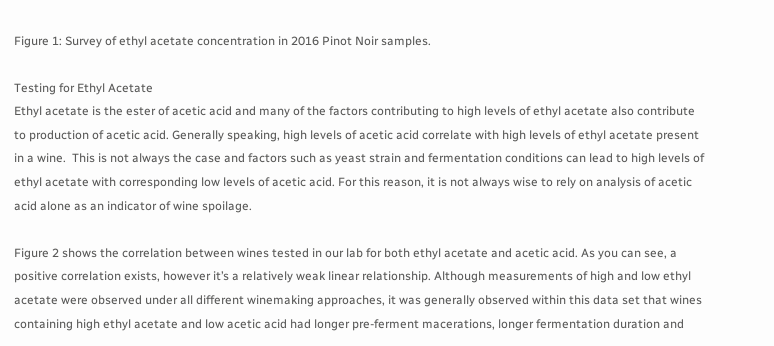Figure 1: Survey of ethyl acetate concentration in 2016 Pinot Noir samples.

Testing for Ethyl Acetate
Ethyl acetate is the ester of acetic acid and many of the factors contributing to high levels of ethyl acetate also contribute to production of acetic acid. Generally speaking, high levels of acetic acid correlate with high levels of ethyl acetate present in a wine.  This is not always the case and factors such as yeast strain and fermentation conditions can lead to high levels of ethyl acetate with corresponding low levels of acetic acid. For this reason, it is not always wise to rely on analysis of acetic acid alone as an indicator of wine spoilage.

Figure 2 shows the correlation between wines tested in our lab for both ethyl acetate and acetic acid. As you can see, a positive correlation exists, however it’s a relatively weak linear relationship. Although measurements of high and low ethyl acetate were observed under all different winemaking approaches, it was generally observed within this data set that wines containing high ethyl acetate and low acetic acid had longer pre-ferment macerations, longer fermentation duration and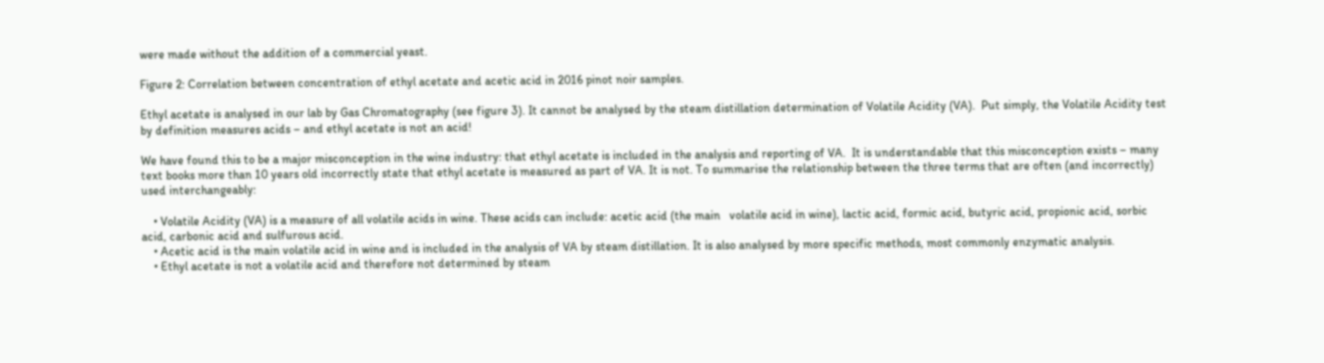were made without the addition of a commercial yeast.

Figure 2: Correlation between concentration of ethyl acetate and acetic acid in 2016 pinot noir samples.

Ethyl acetate is analysed in our lab by Gas Chromatography (see figure 3). It cannot be analysed by the steam distillation determination of Volatile Acidity (VA).  Put simply, the Volatile Acidity test by definition measures acids – and ethyl acetate is not an acid!

We have found this to be a major misconception in the wine industry: that ethyl acetate is included in the analysis and reporting of VA.  It is understandable that this misconception exists – many text books more than 10 years old incorrectly state that ethyl acetate is measured as part of VA. It is not. To summarise the relationship between the three terms that are often (and incorrectly) used interchangeably:

    • Volatile Acidity (VA) is a measure of all volatile acids in wine. These acids can include: acetic acid (the main   volatile acid in wine), lactic acid, formic acid, butyric acid, propionic acid, sorbic acid, carbonic acid and sulfurous acid.
    • Acetic acid is the main volatile acid in wine and is included in the analysis of VA by steam distillation. It is also analysed by more specific methods, most commonly enzymatic analysis.
    • Ethyl acetate is not a volatile acid and therefore not determined by steam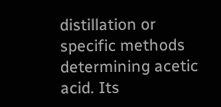distillation or specific methods determining acetic acid. Its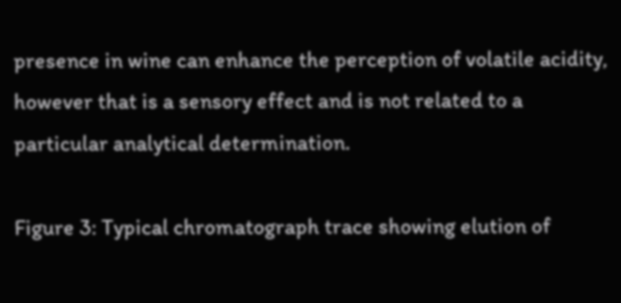presence in wine can enhance the perception of volatile acidity, however that is a sensory effect and is not related to a particular analytical determination.

Figure 3: Typical chromatograph trace showing elution of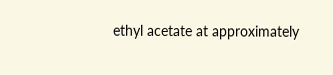ethyl acetate at approximately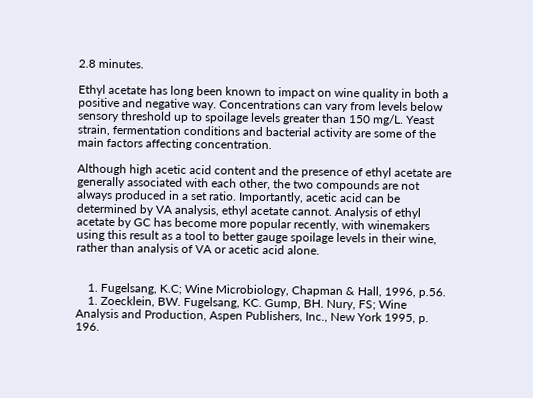2.8 minutes.

Ethyl acetate has long been known to impact on wine quality in both a positive and negative way. Concentrations can vary from levels below sensory threshold up to spoilage levels greater than 150 mg/L. Yeast strain, fermentation conditions and bacterial activity are some of the main factors affecting concentration.

Although high acetic acid content and the presence of ethyl acetate are generally associated with each other, the two compounds are not always produced in a set ratio. Importantly, acetic acid can be determined by VA analysis, ethyl acetate cannot. Analysis of ethyl acetate by GC has become more popular recently, with winemakers using this result as a tool to better gauge spoilage levels in their wine, rather than analysis of VA or acetic acid alone.


    1. Fugelsang, K.C; Wine Microbiology, Chapman & Hall, 1996, p.56.
    1. Zoecklein, BW. Fugelsang, KC. Gump, BH. Nury, FS; Wine Analysis and Production, Aspen Publishers, Inc., New York 1995, p. 196.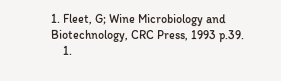1. Fleet, G; Wine Microbiology and Biotechnology, CRC Press, 1993 p.39.
    1.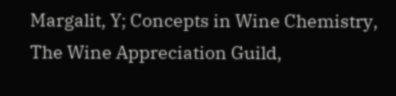Margalit, Y; Concepts in Wine Chemistry, The Wine Appreciation Guild,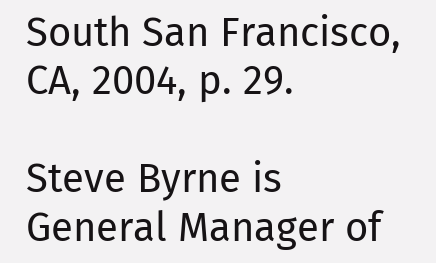South San Francisco, CA, 2004, p. 29.

Steve Byrne is General Manager of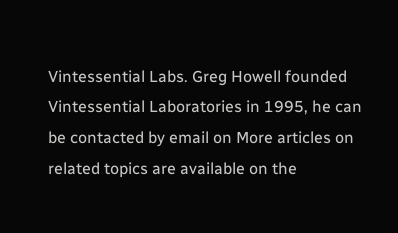Vintessential Labs. Greg Howell founded Vintessential Laboratories in 1995, he can be contacted by email on More articles on related topics are available on the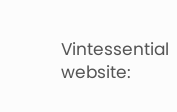Vintessential website: